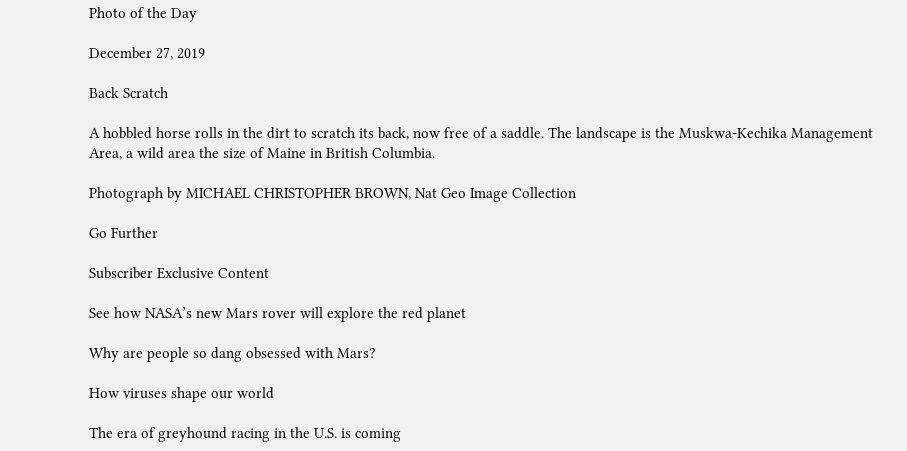Photo of the Day

December 27, 2019

Back Scratch

A hobbled horse rolls in the dirt to scratch its back, now free of a saddle. The landscape is the Muskwa-Kechika Management Area, a wild area the size of Maine in British Columbia.

Photograph by MICHAEL CHRISTOPHER BROWN, Nat Geo Image Collection

Go Further

Subscriber Exclusive Content

See how NASA’s new Mars rover will explore the red planet

Why are people so dang obsessed with Mars?

How viruses shape our world

The era of greyhound racing in the U.S. is coming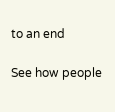to an end

See how people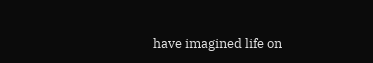have imagined life on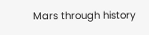Mars through history